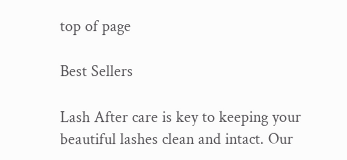top of page

Best Sellers

Lash After care is key to keeping your beautiful lashes clean and intact. Our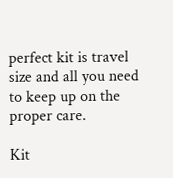perfect kit is travel size and all you need to keep up on the proper care.

Kit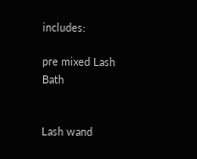includes:

pre mixed Lash Bath


Lash wand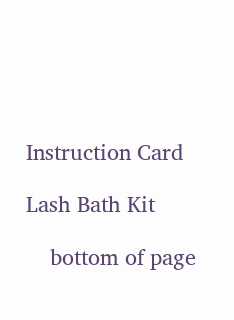Instruction Card

Lash Bath Kit

    bottom of page